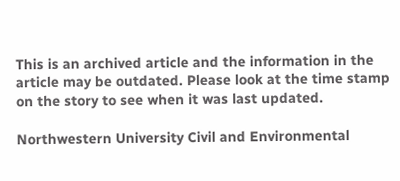This is an archived article and the information in the article may be outdated. Please look at the time stamp on the story to see when it was last updated.

Northwestern University Civil and Environmental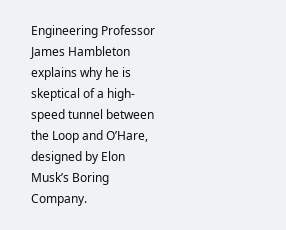Engineering Professor James Hambleton explains why he is skeptical of a high-speed tunnel between the Loop and O’Hare, designed by Elon Musk’s Boring Company.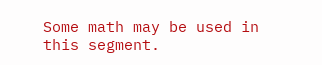Some math may be used in this segment.